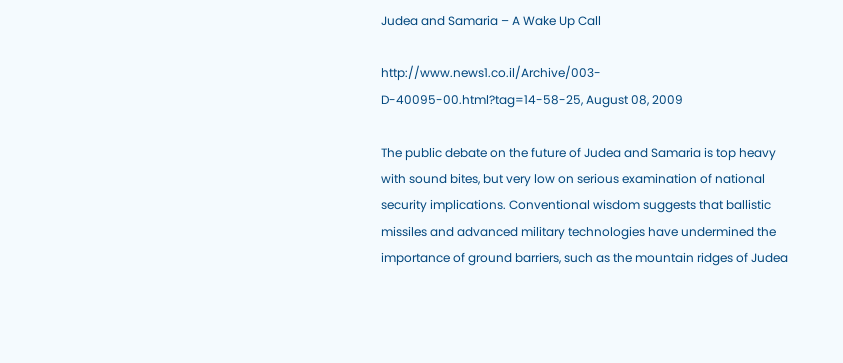Judea and Samaria – A Wake Up Call

http://www.news1.co.il/Archive/003-D-40095-00.html?tag=14-58-25, August 08, 2009

The public debate on the future of Judea and Samaria is top heavy with sound bites, but very low on serious examination of national security implications. Conventional wisdom suggests that ballistic missiles and advanced military technologies have undermined the importance of ground barriers, such as the mountain ridges of Judea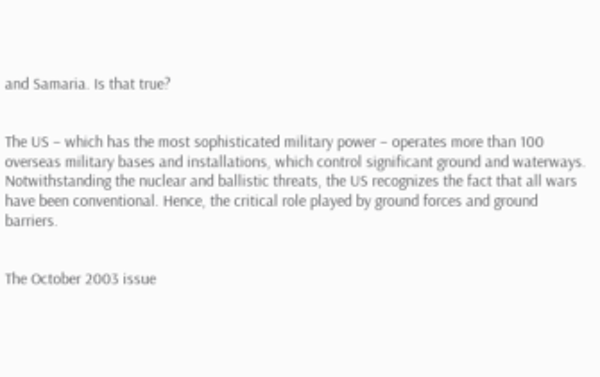and Samaria. Is that true?


The US – which has the most sophisticated military power – operates more than 100 overseas military bases and installations, which control significant ground and waterways. Notwithstanding the nuclear and ballistic threats, the US recognizes the fact that all wars have been conventional. Hence, the critical role played by ground forces and ground barriers.


The October 2003 issue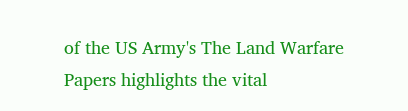of the US Army's The Land Warfare Papers highlights the vital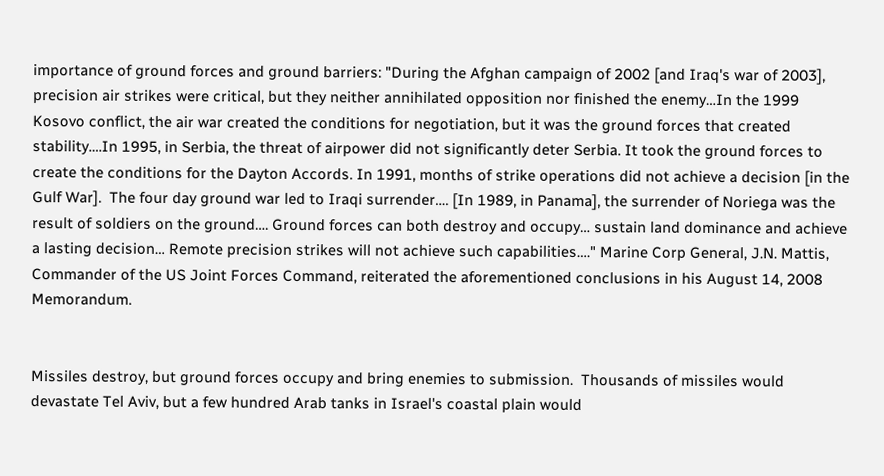importance of ground forces and ground barriers: "During the Afghan campaign of 2002 [and Iraq's war of 2003], precision air strikes were critical, but they neither annihilated opposition nor finished the enemy…In the 1999 Kosovo conflict, the air war created the conditions for negotiation, but it was the ground forces that created stability….In 1995, in Serbia, the threat of airpower did not significantly deter Serbia. It took the ground forces to create the conditions for the Dayton Accords. In 1991, months of strike operations did not achieve a decision [in the Gulf War].  The four day ground war led to Iraqi surrender…. [In 1989, in Panama], the surrender of Noriega was the result of soldiers on the ground…. Ground forces can both destroy and occupy… sustain land dominance and achieve a lasting decision… Remote precision strikes will not achieve such capabilities…." Marine Corp General, J.N. Mattis, Commander of the US Joint Forces Command, reiterated the aforementioned conclusions in his August 14, 2008 Memorandum.


Missiles destroy, but ground forces occupy and bring enemies to submission.  Thousands of missiles would devastate Tel Aviv, but a few hundred Arab tanks in Israel's coastal plain would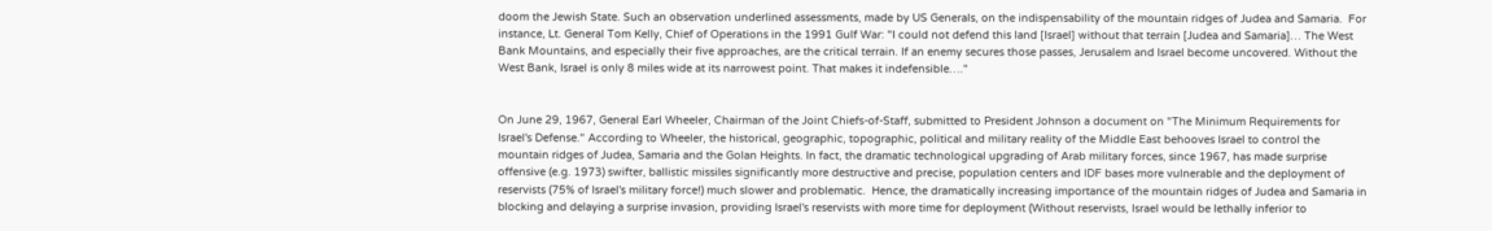doom the Jewish State. Such an observation underlined assessments, made by US Generals, on the indispensability of the mountain ridges of Judea and Samaria.  For instance, Lt. General Tom Kelly, Chief of Operations in the 1991 Gulf War: "I could not defend this land [Israel] without that terrain [Judea and Samaria]… The West Bank Mountains, and especially their five approaches, are the critical terrain. If an enemy secures those passes, Jerusalem and Israel become uncovered. Without the West Bank, Israel is only 8 miles wide at its narrowest point. That makes it indefensible…."


On June 29, 1967, General Earl Wheeler, Chairman of the Joint Chiefs-of-Staff, submitted to President Johnson a document on "The Minimum Requirements for Israel's Defense." According to Wheeler, the historical, geographic, topographic, political and military reality of the Middle East behooves Israel to control the mountain ridges of Judea, Samaria and the Golan Heights. In fact, the dramatic technological upgrading of Arab military forces, since 1967, has made surprise offensive (e.g. 1973) swifter, ballistic missiles significantly more destructive and precise, population centers and IDF bases more vulnerable and the deployment of reservists (75% of Israel's military force!) much slower and problematic.  Hence, the dramatically increasing importance of the mountain ridges of Judea and Samaria in blocking and delaying a surprise invasion, providing Israel's reservists with more time for deployment (Without reservists, Israel would be lethally inferior to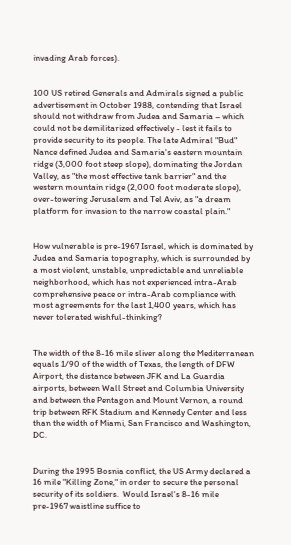invading Arab forces).


100 US retired Generals and Admirals signed a public advertisement in October 1988, contending that Israel should not withdraw from Judea and Samaria – which could not be demilitarized effectively - lest it fails to provide security to its people. The late Admiral "Bud" Nance defined Judea and Samaria's eastern mountain ridge (3,000 foot steep slope), dominating the Jordan Valley, as "the most effective tank barrier" and the western mountain ridge (2,000 foot moderate slope), over-towering Jerusalem and Tel Aviv, as "a dream platform for invasion to the narrow coastal plain."


How vulnerable is pre-1967 Israel, which is dominated by Judea and Samaria topography, which is surrounded by a most violent, unstable, unpredictable and unreliable neighborhood, which has not experienced intra-Arab comprehensive peace or intra-Arab compliance with most agreements for the last 1,400 years, which has never tolerated wishful-thinking?


The width of the 8-16 mile sliver along the Mediterranean equals 1/90 of the width of Texas, the length of DFW Airport, the distance between JFK and La Guardia airports, between Wall Street and Columbia University and between the Pentagon and Mount Vernon, a round trip between RFK Stadium and Kennedy Center and less than the width of Miami, San Francisco and Washington, DC.


During the 1995 Bosnia conflict, the US Army declared a 16 mile "Killing Zone," in order to secure the personal security of its soldiers.  Would Israel's 8-16 mile pre-1967 waistline suffice to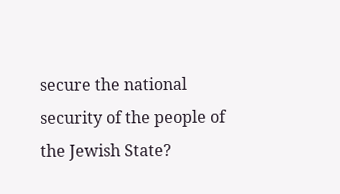secure the national security of the people of the Jewish State?